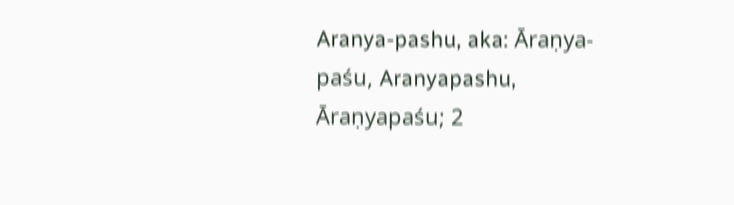Aranya-pashu, aka: Āraṇya-paśu, Aranyapashu, Āraṇyapaśu; 2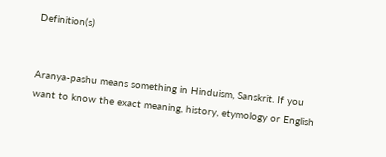Definition(s)


Aranya-pashu means something in Hinduism, Sanskrit. If you want to know the exact meaning, history, etymology or English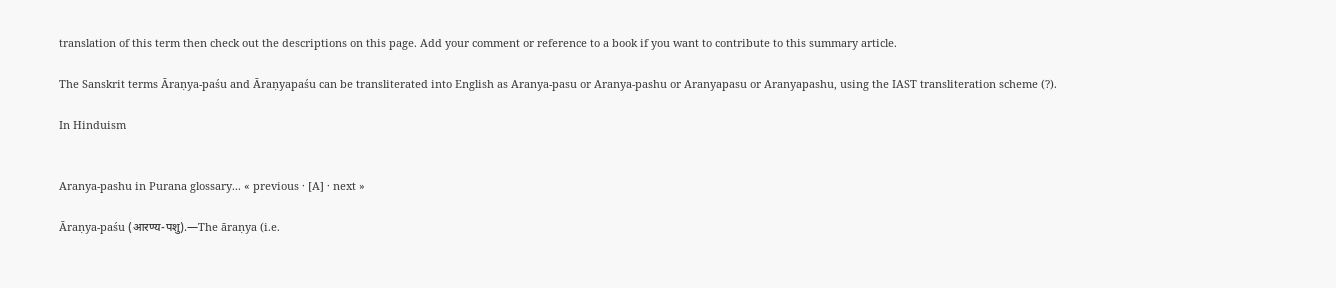translation of this term then check out the descriptions on this page. Add your comment or reference to a book if you want to contribute to this summary article.

The Sanskrit terms Āraṇya-paśu and Āraṇyapaśu can be transliterated into English as Aranya-pasu or Aranya-pashu or Aranyapasu or Aranyapashu, using the IAST transliteration scheme (?).

In Hinduism


Aranya-pashu in Purana glossary... « previous · [A] · next »

Āraṇya-paśu (आरण्य-पशु).—The āraṇya (i.e.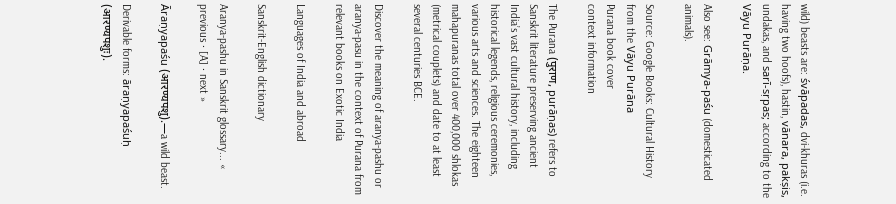wild) beasts are: śvāpadas, dvi-khuras (i.e. having two hoofs), hastin, vānara, pakṣis, undakas, and sarī-sṛpas; according to the Vāyu Purāṇa.

Also see: Grāmya-paśu (domesticated animals).

Source: Google Books: Cultural History from the Vāyu Purāna
Purana book cover
context information

The Purana (पुराण, purāṇas) refers to Sanskrit literature preserving ancient India’s vast cultural history, including historical legends, religious ceremonies, various arts and sciences. The eighteen mahapuranas total over 400,000 shlokas (metrical couplets) and date to at least several centuries BCE.

Discover the meaning of aranya-pashu or aranya-pasu in the context of Purana from relevant books on Exotic India

Languages of India and abroad

Sanskrit-English dictionary

Aranya-pashu in Sanskrit glossary... « previous · [A] · next »

Āraṇyapaśu (आरण्यपशु).—a wild beast.

Derivable forms: āraṇyapaśuḥ (आरण्यपशुः).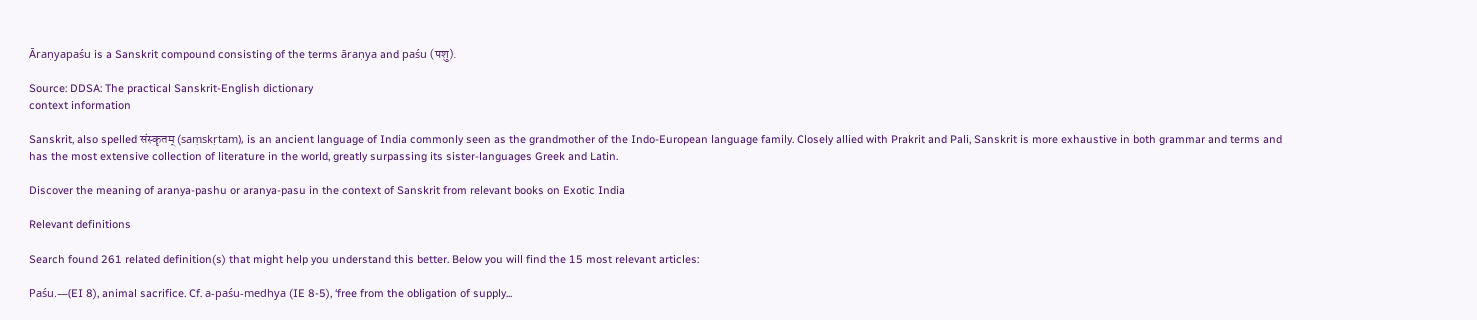Āraṇyapaśu is a Sanskrit compound consisting of the terms āraṇya and paśu (पशु).

Source: DDSA: The practical Sanskrit-English dictionary
context information

Sanskrit, also spelled संस्कृतम् (saṃskṛtam), is an ancient language of India commonly seen as the grandmother of the Indo-European language family. Closely allied with Prakrit and Pali, Sanskrit is more exhaustive in both grammar and terms and has the most extensive collection of literature in the world, greatly surpassing its sister-languages Greek and Latin.

Discover the meaning of aranya-pashu or aranya-pasu in the context of Sanskrit from relevant books on Exotic India

Relevant definitions

Search found 261 related definition(s) that might help you understand this better. Below you will find the 15 most relevant articles:

Paśu.—(EI 8), animal sacrifice. Cf. a-paśu-medhya (IE 8-5), ‘free from the obligation of supply...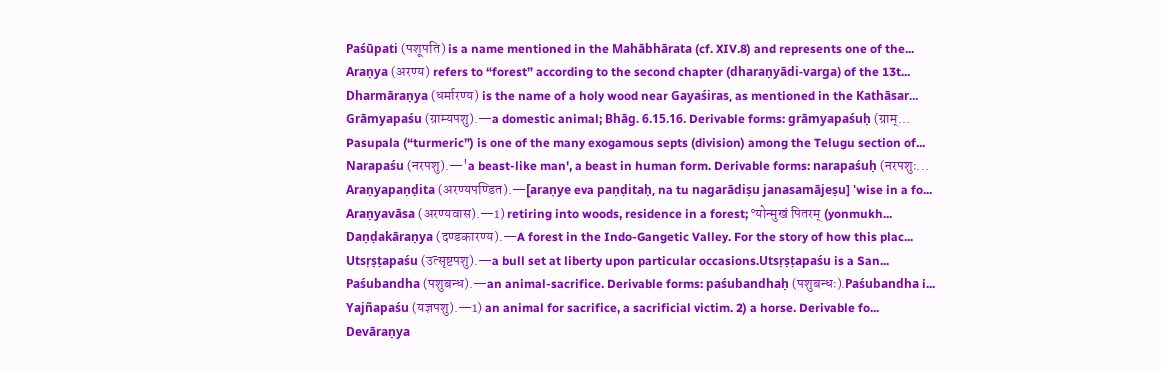Paśūpati (पशूपति) is a name mentioned in the Mahābhārata (cf. XIV.8) and represents one of the...
Araṇya (अरण्य) refers to “forest” according to the second chapter (dharaṇyādi-varga) of the 13t...
Dharmāraṇya (धर्मारण्य) is the name of a holy wood near Gayaśiras, as mentioned in the Kathāsar...
Grāmyapaśu (ग्राम्यपशु).—a domestic animal; Bhāg. 6.15.16. Derivable forms: grāmyapaśuḥ (ग्राम्...
Pasupala (“turmeric”) is one of the many exogamous septs (division) among the Telugu section of...
Narapaśu (नरपशु).—'a beast-like man', a beast in human form. Derivable forms: narapaśuḥ (नरपशुः...
Araṇyapaṇḍita (अरण्यपण्डित).—[araṇye eva paṇḍitaḥ, na tu nagarādiṣu janasamājeṣu] 'wise in a fo...
Araṇyavāsa (अरण्यवास).—1) retiring into woods, residence in a forest; °योन्मुखं पितरम् (yonmukh...
Daṇḍakāraṇya (दण्डकारण्य).—A forest in the Indo-Gangetic Valley. For the story of how this plac...
Utsṛṣṭapaśu (उत्सृष्टपशु).—a bull set at liberty upon particular occasions.Utsṛṣṭapaśu is a San...
Paśubandha (पशुबन्ध).—an animal-sacrifice. Derivable forms: paśubandhaḥ (पशुबन्धः).Paśubandha i...
Yajñapaśu (यज्ञपशु).—1) an animal for sacrifice, a sacrificial victim. 2) a horse. Derivable fo...
Devāraṇya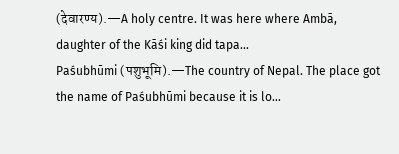(देवारण्य).—A holy centre. It was here where Ambā, daughter of the Kāśi king did tapa...
Paśubhūmi (पशुभूमि).—The country of Nepal. The place got the name of Paśubhūmi because it is lo...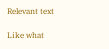Relevant text

Like what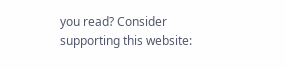you read? Consider supporting this website: